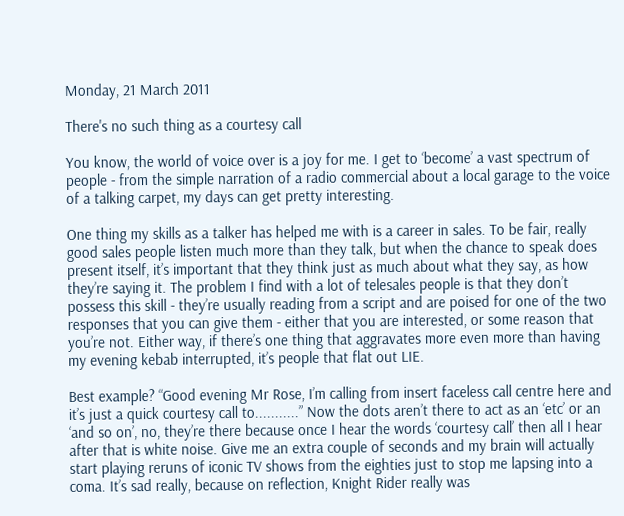Monday, 21 March 2011

There's no such thing as a courtesy call

You know, the world of voice over is a joy for me. I get to ‘become’ a vast spectrum of people - from the simple narration of a radio commercial about a local garage to the voice of a talking carpet, my days can get pretty interesting.

One thing my skills as a talker has helped me with is a career in sales. To be fair, really good sales people listen much more than they talk, but when the chance to speak does present itself, it’s important that they think just as much about what they say, as how they’re saying it. The problem I find with a lot of telesales people is that they don’t possess this skill - they’re usually reading from a script and are poised for one of the two responses that you can give them - either that you are interested, or some reason that you’re not. Either way, if there’s one thing that aggravates more even more than having my evening kebab interrupted, it’s people that flat out LIE.

Best example? “Good evening Mr Rose, I’m calling from insert faceless call centre here and it’s just a quick courtesy call to...........” Now the dots aren’t there to act as an ‘etc’ or an ‘and so on’, no, they’re there because once I hear the words ‘courtesy call’ then all I hear after that is white noise. Give me an extra couple of seconds and my brain will actually start playing reruns of iconic TV shows from the eighties just to stop me lapsing into a coma. It’s sad really, because on reflection, Knight Rider really was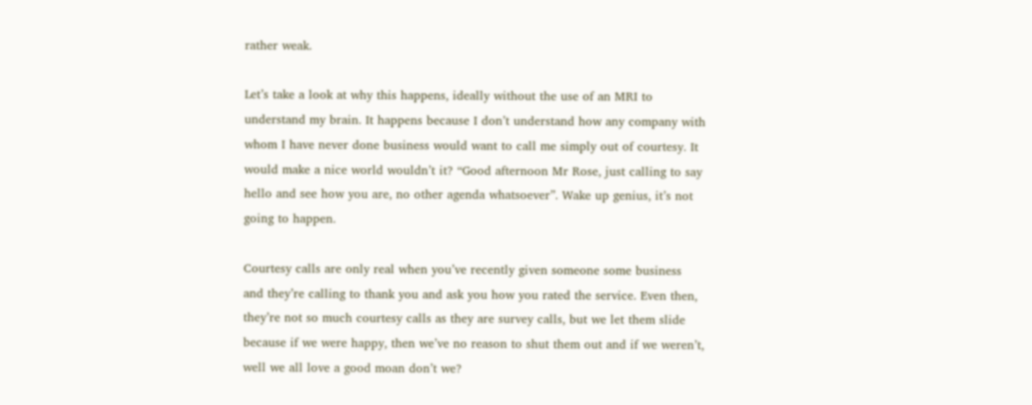rather weak.

Let’s take a look at why this happens, ideally without the use of an MRI to understand my brain. It happens because I don’t understand how any company with whom I have never done business would want to call me simply out of courtesy. It would make a nice world wouldn’t it? “Good afternoon Mr Rose, just calling to say hello and see how you are, no other agenda whatsoever”. Wake up genius, it’s not going to happen.

Courtesy calls are only real when you’ve recently given someone some business and they’re calling to thank you and ask you how you rated the service. Even then, they’re not so much courtesy calls as they are survey calls, but we let them slide because if we were happy, then we’ve no reason to shut them out and if we weren’t, well we all love a good moan don’t we?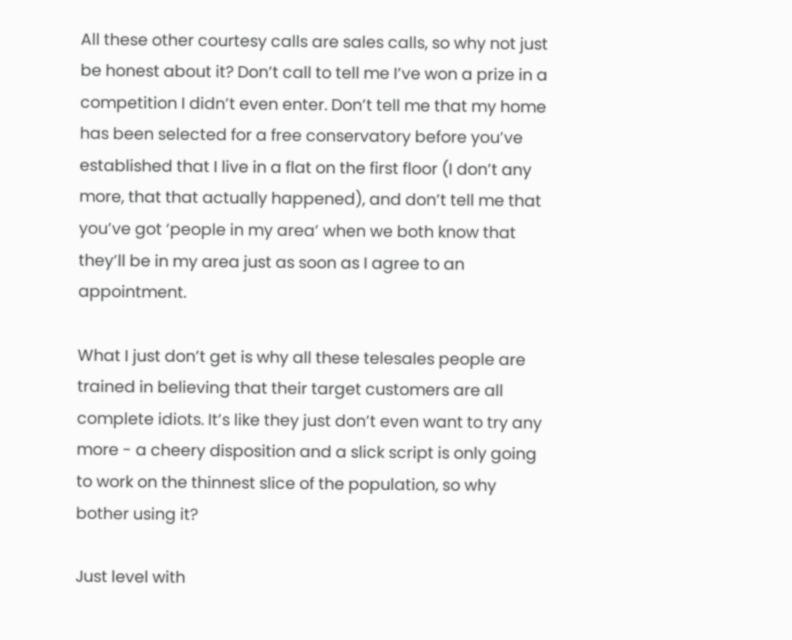All these other courtesy calls are sales calls, so why not just be honest about it? Don’t call to tell me I’ve won a prize in a competition I didn’t even enter. Don’t tell me that my home has been selected for a free conservatory before you’ve established that I live in a flat on the first floor (I don’t any more, that that actually happened), and don’t tell me that you’ve got ‘people in my area’ when we both know that they’ll be in my area just as soon as I agree to an appointment.

What I just don’t get is why all these telesales people are trained in believing that their target customers are all complete idiots. It’s like they just don’t even want to try any more - a cheery disposition and a slick script is only going to work on the thinnest slice of the population, so why bother using it?

Just level with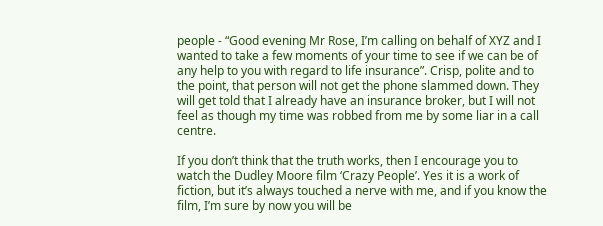people - “Good evening Mr Rose, I’m calling on behalf of XYZ and I wanted to take a few moments of your time to see if we can be of any help to you with regard to life insurance”. Crisp, polite and to the point, that person will not get the phone slammed down. They will get told that I already have an insurance broker, but I will not feel as though my time was robbed from me by some liar in a call centre.

If you don’t think that the truth works, then I encourage you to watch the Dudley Moore film ‘Crazy People’. Yes it is a work of fiction, but it’s always touched a nerve with me, and if you know the film, I’m sure by now you will be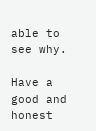able to see why.

Have a good and honest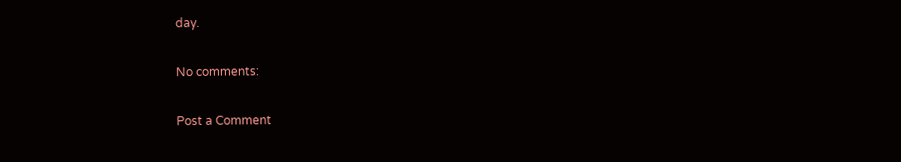day.

No comments:

Post a Comment